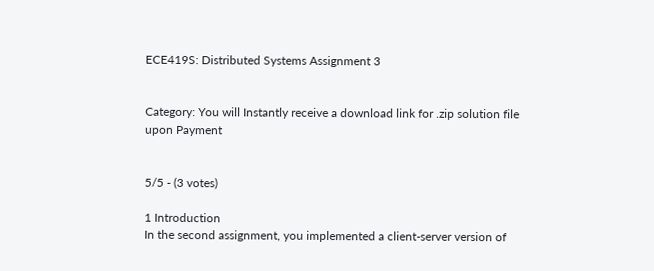ECE419S: Distributed Systems Assignment 3


Category: You will Instantly receive a download link for .zip solution file upon Payment


5/5 - (3 votes)

1 Introduction
In the second assignment, you implemented a client-server version of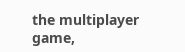the multiplayer game,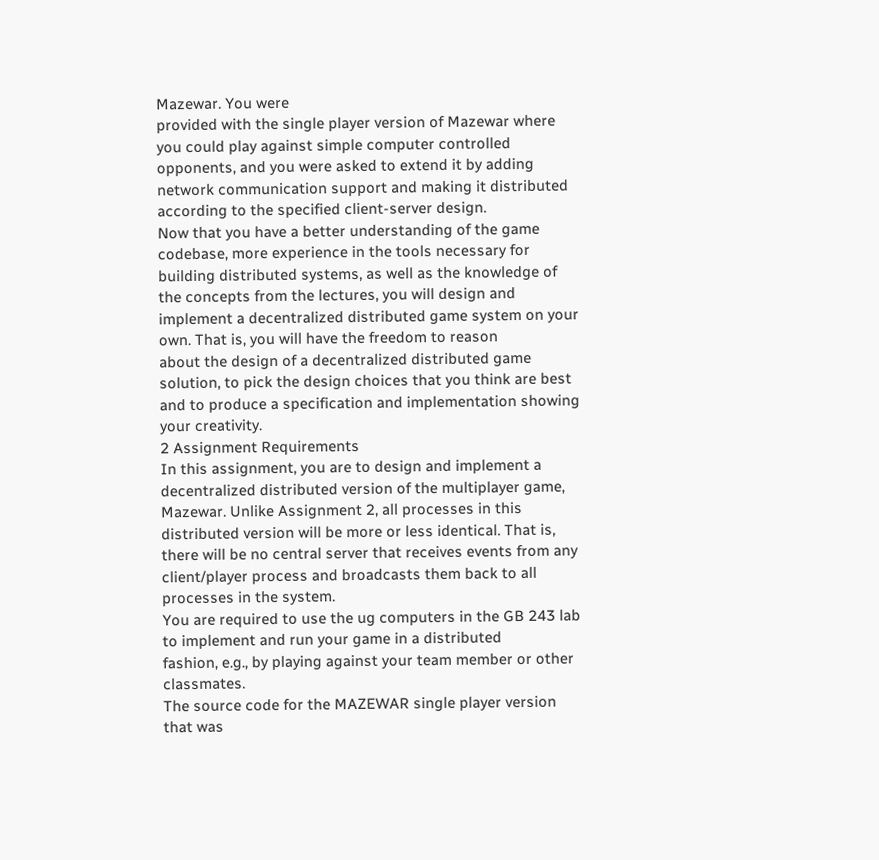Mazewar. You were
provided with the single player version of Mazewar where you could play against simple computer controlled
opponents, and you were asked to extend it by adding network communication support and making it distributed
according to the specified client-server design.
Now that you have a better understanding of the game codebase, more experience in the tools necessary for
building distributed systems, as well as the knowledge of the concepts from the lectures, you will design and
implement a decentralized distributed game system on your own. That is, you will have the freedom to reason
about the design of a decentralized distributed game solution, to pick the design choices that you think are best
and to produce a specification and implementation showing your creativity.
2 Assignment Requirements
In this assignment, you are to design and implement a decentralized distributed version of the multiplayer game,
Mazewar. Unlike Assignment 2, all processes in this distributed version will be more or less identical. That is,
there will be no central server that receives events from any client/player process and broadcasts them back to all
processes in the system.
You are required to use the ug computers in the GB 243 lab to implement and run your game in a distributed
fashion, e.g., by playing against your team member or other classmates.
The source code for the MAZEWAR single player version that was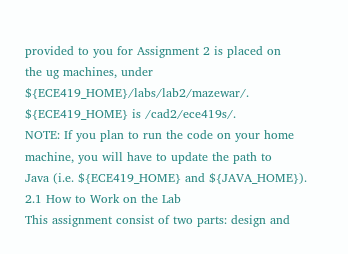provided to you for Assignment 2 is placed on
the ug machines, under ${ECE419_HOME}/labs/lab2/mazewar/. ${ECE419_HOME} is /cad2/ece419s/.
NOTE: If you plan to run the code on your home machine, you will have to update the path to
Java (i.e. ${ECE419_HOME} and ${JAVA_HOME}).
2.1 How to Work on the Lab
This assignment consist of two parts: design and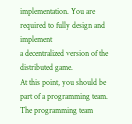implementation. You are required to fully design and implement
a decentralized version of the distributed game.
At this point, you should be part of a programming team. The programming team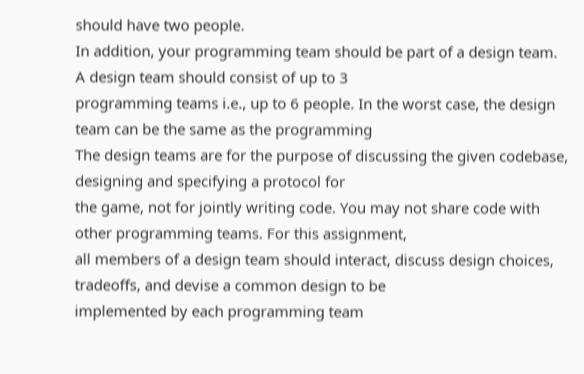should have two people.
In addition, your programming team should be part of a design team. A design team should consist of up to 3
programming teams i.e., up to 6 people. In the worst case, the design team can be the same as the programming
The design teams are for the purpose of discussing the given codebase, designing and specifying a protocol for
the game, not for jointly writing code. You may not share code with other programming teams. For this assignment,
all members of a design team should interact, discuss design choices, tradeoffs, and devise a common design to be
implemented by each programming team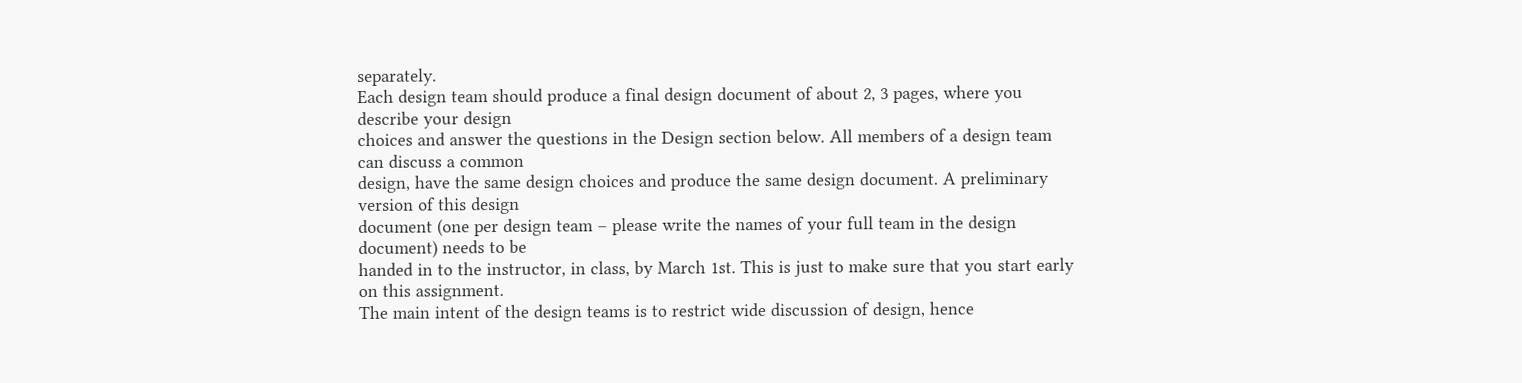separately.
Each design team should produce a final design document of about 2, 3 pages, where you describe your design
choices and answer the questions in the Design section below. All members of a design team can discuss a common
design, have the same design choices and produce the same design document. A preliminary version of this design
document (one per design team – please write the names of your full team in the design document) needs to be
handed in to the instructor, in class, by March 1st. This is just to make sure that you start early on this assignment.
The main intent of the design teams is to restrict wide discussion of design, hence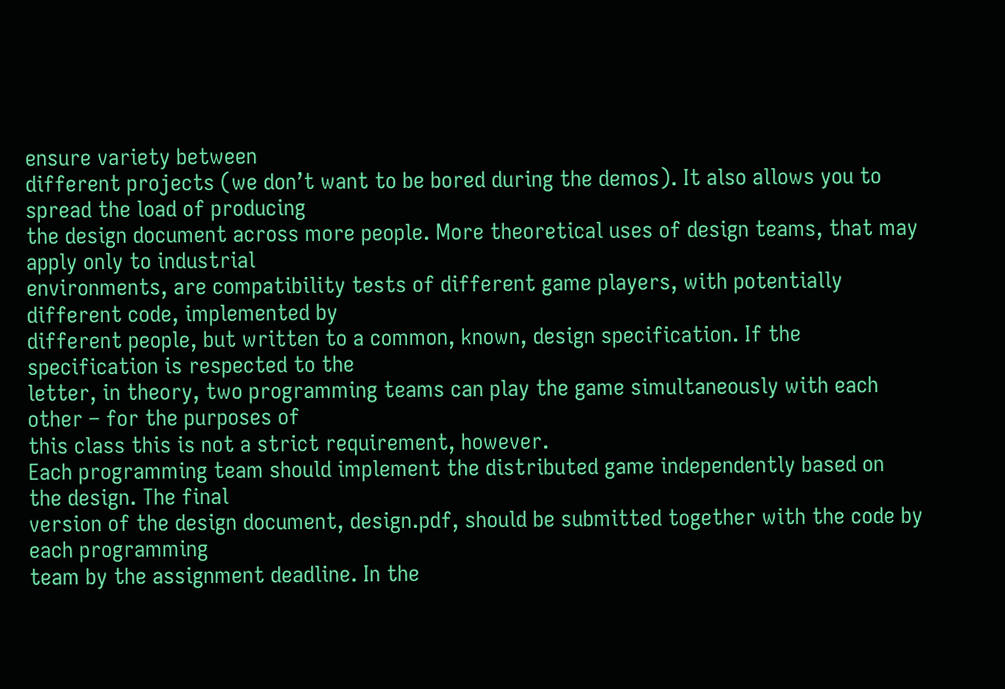ensure variety between
different projects (we don’t want to be bored during the demos). It also allows you to spread the load of producing
the design document across more people. More theoretical uses of design teams, that may apply only to industrial
environments, are compatibility tests of different game players, with potentially different code, implemented by
different people, but written to a common, known, design specification. If the specification is respected to the
letter, in theory, two programming teams can play the game simultaneously with each other – for the purposes of
this class this is not a strict requirement, however.
Each programming team should implement the distributed game independently based on the design. The final
version of the design document, design.pdf, should be submitted together with the code by each programming
team by the assignment deadline. In the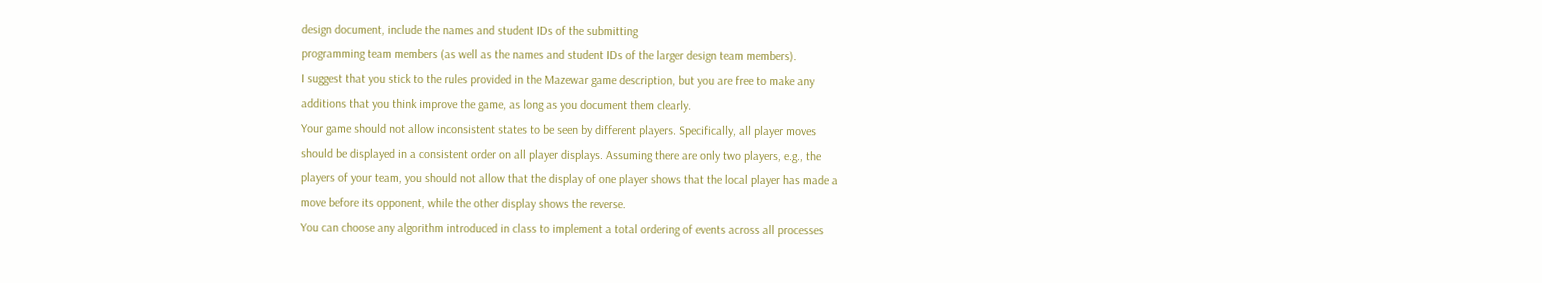design document, include the names and student IDs of the submitting
programming team members (as well as the names and student IDs of the larger design team members).
I suggest that you stick to the rules provided in the Mazewar game description, but you are free to make any
additions that you think improve the game, as long as you document them clearly.
Your game should not allow inconsistent states to be seen by different players. Specifically, all player moves
should be displayed in a consistent order on all player displays. Assuming there are only two players, e.g., the
players of your team, you should not allow that the display of one player shows that the local player has made a
move before its opponent, while the other display shows the reverse.
You can choose any algorithm introduced in class to implement a total ordering of events across all processes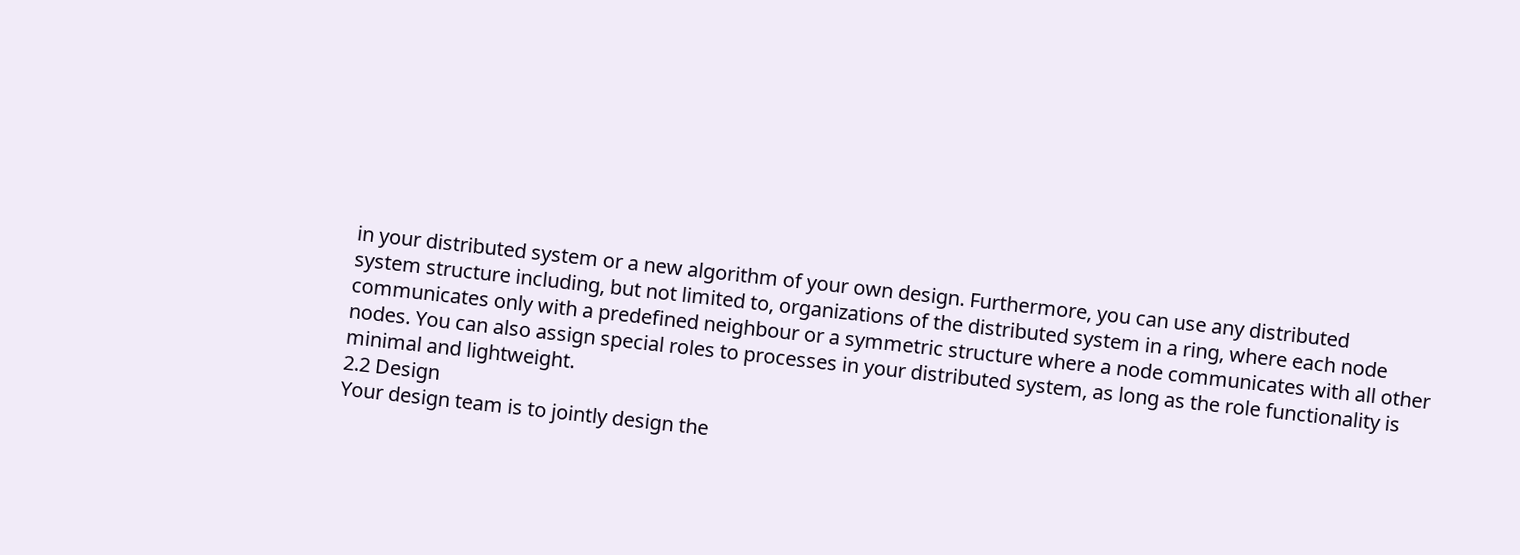in your distributed system or a new algorithm of your own design. Furthermore, you can use any distributed
system structure including, but not limited to, organizations of the distributed system in a ring, where each node
communicates only with a predefined neighbour or a symmetric structure where a node communicates with all other
nodes. You can also assign special roles to processes in your distributed system, as long as the role functionality is
minimal and lightweight.
2.2 Design
Your design team is to jointly design the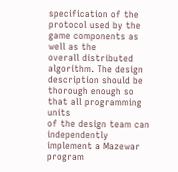specification of the protocol used by the game components as well as the
overall distributed algorithm. The design description should be thorough enough so that all programming units
of the design team can independently implement a Mazewar program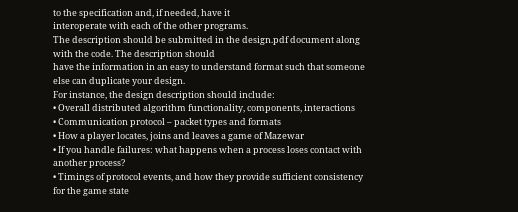to the specification and, if needed, have it
interoperate with each of the other programs.
The description should be submitted in the design.pdf document along with the code. The description should
have the information in an easy to understand format such that someone else can duplicate your design.
For instance, the design description should include:
• Overall distributed algorithm functionality, components, interactions
• Communication protocol – packet types and formats
• How a player locates, joins and leaves a game of Mazewar
• If you handle failures: what happens when a process loses contact with another process?
• Timings of protocol events, and how they provide sufficient consistency for the game state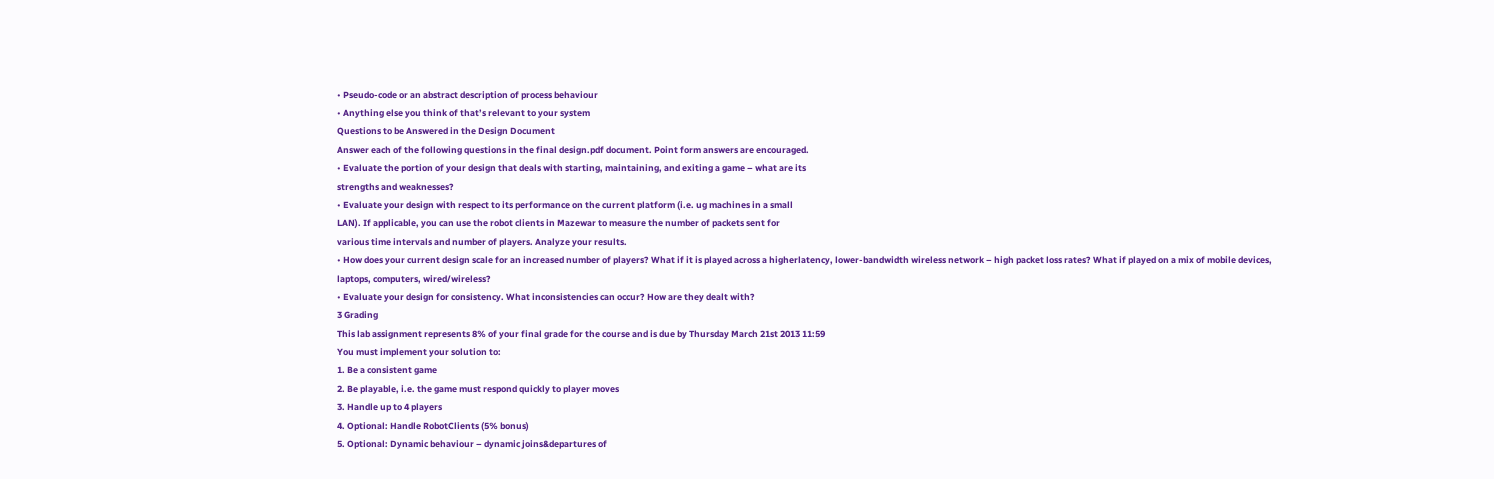• Pseudo-code or an abstract description of process behaviour
• Anything else you think of that’s relevant to your system
Questions to be Answered in the Design Document
Answer each of the following questions in the final design.pdf document. Point form answers are encouraged.
• Evaluate the portion of your design that deals with starting, maintaining, and exiting a game – what are its
strengths and weaknesses?
• Evaluate your design with respect to its performance on the current platform (i.e. ug machines in a small
LAN). If applicable, you can use the robot clients in Mazewar to measure the number of packets sent for
various time intervals and number of players. Analyze your results.
• How does your current design scale for an increased number of players? What if it is played across a higherlatency, lower-bandwidth wireless network – high packet loss rates? What if played on a mix of mobile devices,
laptops, computers, wired/wireless?
• Evaluate your design for consistency. What inconsistencies can occur? How are they dealt with?
3 Grading
This lab assignment represents 8% of your final grade for the course and is due by Thursday March 21st 2013 11:59
You must implement your solution to:
1. Be a consistent game
2. Be playable, i.e. the game must respond quickly to player moves
3. Handle up to 4 players
4. Optional: Handle RobotClients (5% bonus)
5. Optional: Dynamic behaviour – dynamic joins&departures of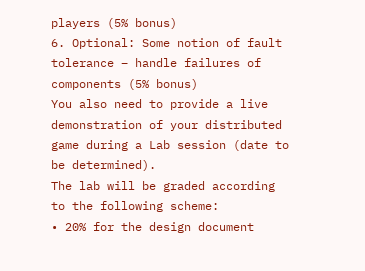players (5% bonus)
6. Optional: Some notion of fault tolerance – handle failures of components (5% bonus)
You also need to provide a live demonstration of your distributed game during a Lab session (date to be determined).
The lab will be graded according to the following scheme:
• 20% for the design document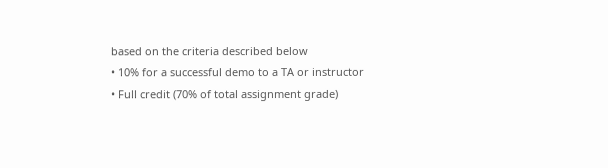based on the criteria described below
• 10% for a successful demo to a TA or instructor
• Full credit (70% of total assignment grade)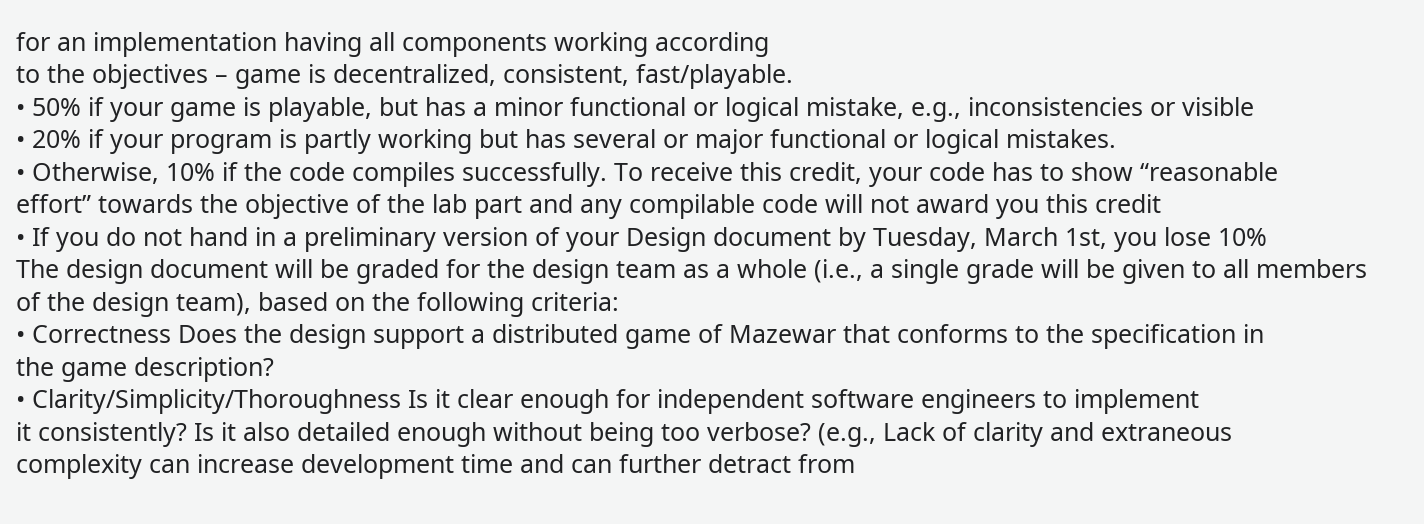for an implementation having all components working according
to the objectives – game is decentralized, consistent, fast/playable.
• 50% if your game is playable, but has a minor functional or logical mistake, e.g., inconsistencies or visible
• 20% if your program is partly working but has several or major functional or logical mistakes.
• Otherwise, 10% if the code compiles successfully. To receive this credit, your code has to show “reasonable
effort” towards the objective of the lab part and any compilable code will not award you this credit
• If you do not hand in a preliminary version of your Design document by Tuesday, March 1st, you lose 10%
The design document will be graded for the design team as a whole (i.e., a single grade will be given to all members
of the design team), based on the following criteria:
• Correctness Does the design support a distributed game of Mazewar that conforms to the specification in
the game description?
• Clarity/Simplicity/Thoroughness Is it clear enough for independent software engineers to implement
it consistently? Is it also detailed enough without being too verbose? (e.g., Lack of clarity and extraneous
complexity can increase development time and can further detract from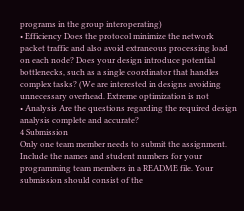programs in the group interoperating)
• Efficiency Does the protocol minimize the network packet traffic and also avoid extraneous processing load
on each node? Does your design introduce potential bottlenecks, such as a single coordinator that handles
complex tasks? (We are interested in designs avoiding unnecessary overhead. Extreme optimization is not
• Analysis Are the questions regarding the required design analysis complete and accurate?
4 Submission
Only one team member needs to submit the assignment. Include the names and student numbers for your programming team members in a README file. Your submission should consist of the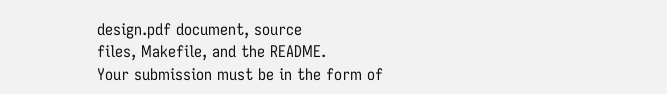design.pdf document, source
files, Makefile, and the README.
Your submission must be in the form of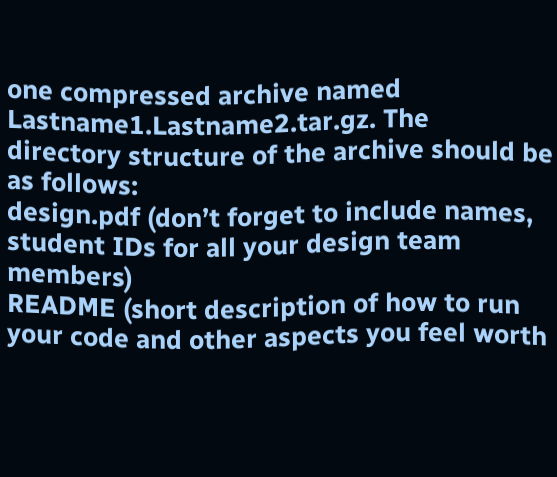one compressed archive named Lastname1.Lastname2.tar.gz. The
directory structure of the archive should be as follows:
design.pdf (don’t forget to include names, student IDs for all your design team members)
README (short description of how to run your code and other aspects you feel worth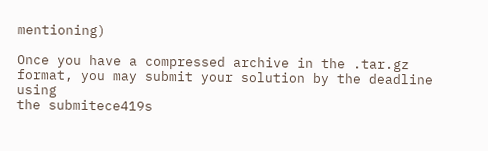mentioning)

Once you have a compressed archive in the .tar.gz format, you may submit your solution by the deadline using
the submitece419s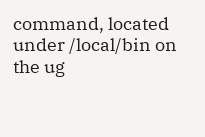command, located under /local/bin on the ug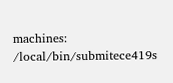machines:
/local/bin/submitece419s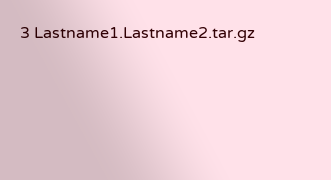3 Lastname1.Lastname2.tar.gz